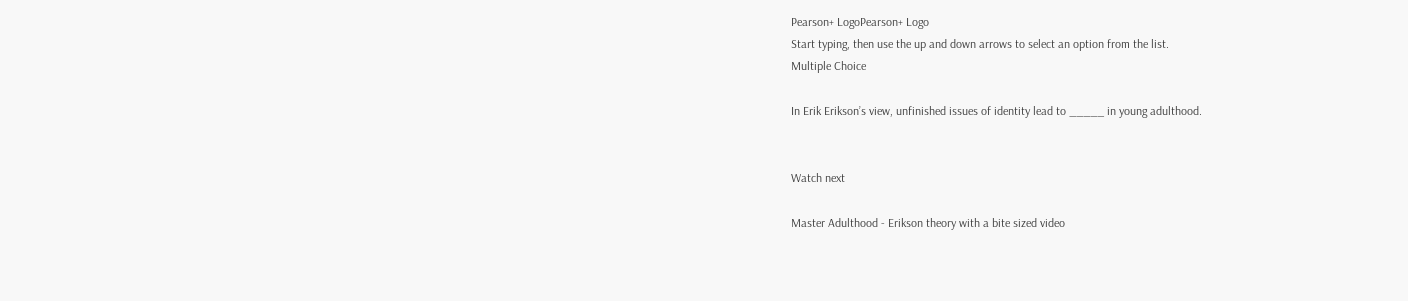Pearson+ LogoPearson+ Logo
Start typing, then use the up and down arrows to select an option from the list.
Multiple Choice

In Erik Erikson’s view, unfinished issues of identity lead to _____ in young adulthood.


Watch next

Master Adulthood - Erikson theory with a bite sized video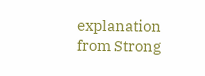explanation from Strong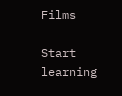Films

Start learning